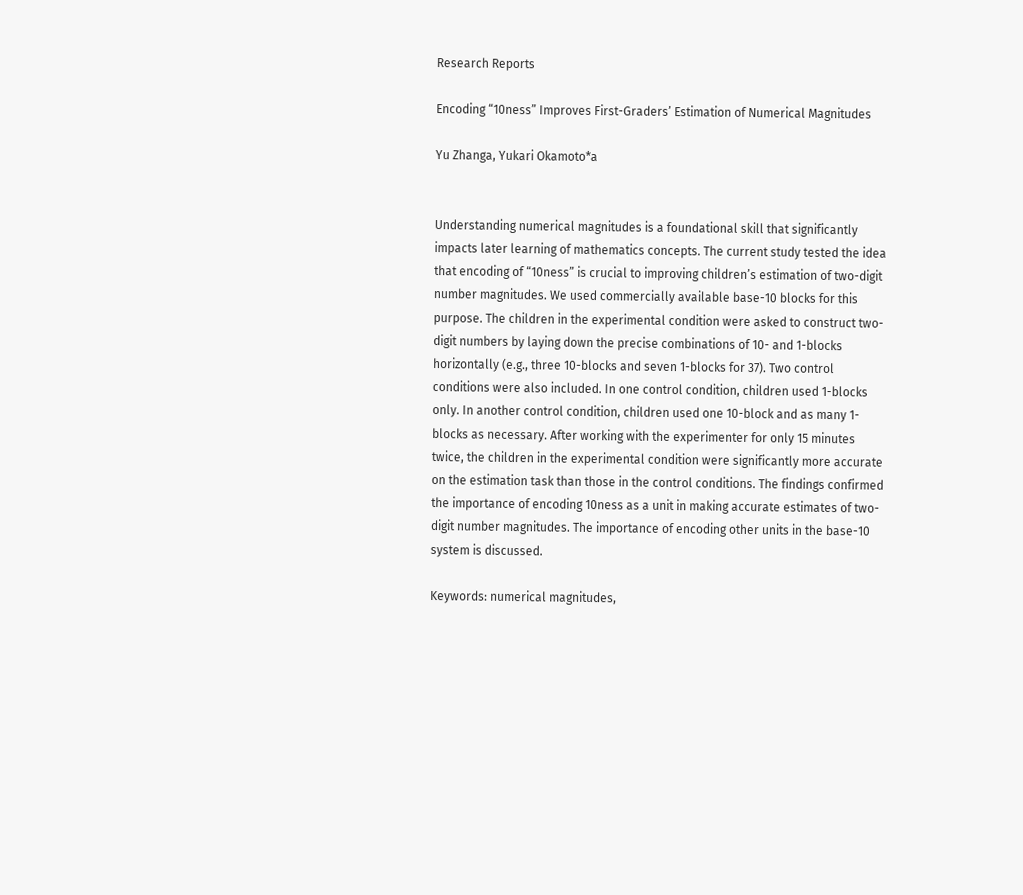Research Reports

Encoding “10ness” Improves First-Graders’ Estimation of Numerical Magnitudes

Yu Zhanga, Yukari Okamoto*a


Understanding numerical magnitudes is a foundational skill that significantly impacts later learning of mathematics concepts. The current study tested the idea that encoding of “10ness” is crucial to improving children’s estimation of two-digit number magnitudes. We used commercially available base-10 blocks for this purpose. The children in the experimental condition were asked to construct two-digit numbers by laying down the precise combinations of 10- and 1-blocks horizontally (e.g., three 10-blocks and seven 1-blocks for 37). Two control conditions were also included. In one control condition, children used 1-blocks only. In another control condition, children used one 10-block and as many 1-blocks as necessary. After working with the experimenter for only 15 minutes twice, the children in the experimental condition were significantly more accurate on the estimation task than those in the control conditions. The findings confirmed the importance of encoding 10ness as a unit in making accurate estimates of two-digit number magnitudes. The importance of encoding other units in the base-10 system is discussed.

Keywords: numerical magnitudes,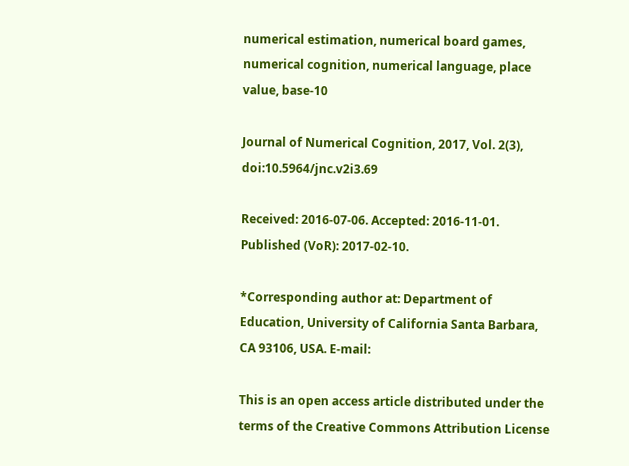numerical estimation, numerical board games, numerical cognition, numerical language, place value, base-10

Journal of Numerical Cognition, 2017, Vol. 2(3), doi:10.5964/jnc.v2i3.69

Received: 2016-07-06. Accepted: 2016-11-01. Published (VoR): 2017-02-10.

*Corresponding author at: Department of Education, University of California Santa Barbara, CA 93106, USA. E-mail:

This is an open access article distributed under the terms of the Creative Commons Attribution License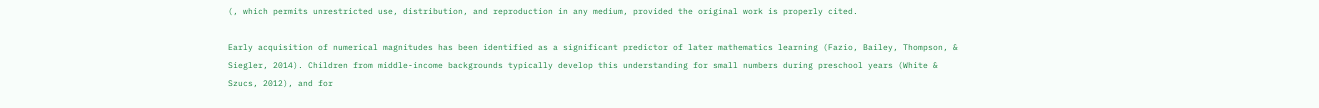(, which permits unrestricted use, distribution, and reproduction in any medium, provided the original work is properly cited.

Early acquisition of numerical magnitudes has been identified as a significant predictor of later mathematics learning (Fazio, Bailey, Thompson, & Siegler, 2014). Children from middle-income backgrounds typically develop this understanding for small numbers during preschool years (White & Szucs, 2012), and for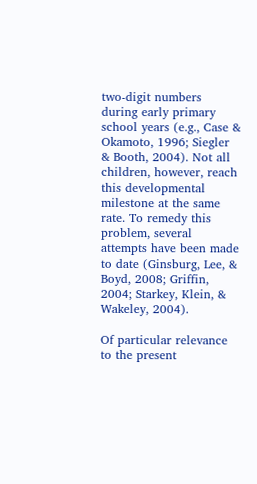two-digit numbers during early primary school years (e.g., Case & Okamoto, 1996; Siegler & Booth, 2004). Not all children, however, reach this developmental milestone at the same rate. To remedy this problem, several attempts have been made to date (Ginsburg, Lee, & Boyd, 2008; Griffin, 2004; Starkey, Klein, & Wakeley, 2004).

Of particular relevance to the present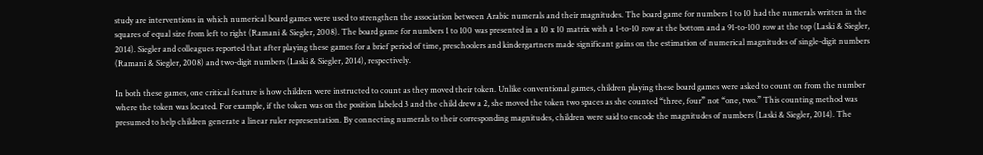study are interventions in which numerical board games were used to strengthen the association between Arabic numerals and their magnitudes. The board game for numbers 1 to 10 had the numerals written in the squares of equal size from left to right (Ramani & Siegler, 2008). The board game for numbers 1 to 100 was presented in a 10 x 10 matrix with a 1-to-10 row at the bottom and a 91-to-100 row at the top (Laski & Siegler, 2014). Siegler and colleagues reported that after playing these games for a brief period of time, preschoolers and kindergartners made significant gains on the estimation of numerical magnitudes of single-digit numbers (Ramani & Siegler, 2008) and two-digit numbers (Laski & Siegler, 2014), respectively.

In both these games, one critical feature is how children were instructed to count as they moved their token. Unlike conventional games, children playing these board games were asked to count on from the number where the token was located. For example, if the token was on the position labeled 3 and the child drew a 2, she moved the token two spaces as she counted “three, four” not “one, two.” This counting method was presumed to help children generate a linear ruler representation. By connecting numerals to their corresponding magnitudes, children were said to encode the magnitudes of numbers (Laski & Siegler, 2014). The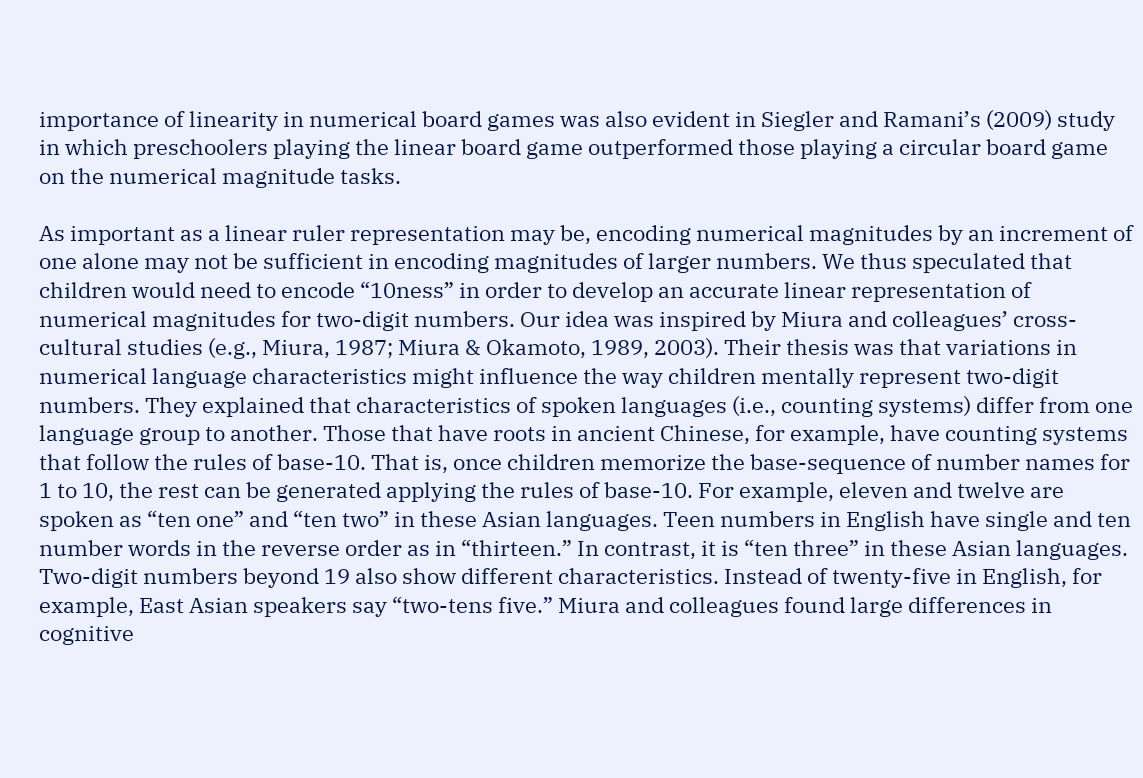importance of linearity in numerical board games was also evident in Siegler and Ramani’s (2009) study in which preschoolers playing the linear board game outperformed those playing a circular board game on the numerical magnitude tasks.

As important as a linear ruler representation may be, encoding numerical magnitudes by an increment of one alone may not be sufficient in encoding magnitudes of larger numbers. We thus speculated that children would need to encode “10ness” in order to develop an accurate linear representation of numerical magnitudes for two-digit numbers. Our idea was inspired by Miura and colleagues’ cross-cultural studies (e.g., Miura, 1987; Miura & Okamoto, 1989, 2003). Their thesis was that variations in numerical language characteristics might influence the way children mentally represent two-digit numbers. They explained that characteristics of spoken languages (i.e., counting systems) differ from one language group to another. Those that have roots in ancient Chinese, for example, have counting systems that follow the rules of base-10. That is, once children memorize the base-sequence of number names for 1 to 10, the rest can be generated applying the rules of base-10. For example, eleven and twelve are spoken as “ten one” and “ten two” in these Asian languages. Teen numbers in English have single and ten number words in the reverse order as in “thirteen.” In contrast, it is “ten three” in these Asian languages. Two-digit numbers beyond 19 also show different characteristics. Instead of twenty-five in English, for example, East Asian speakers say “two-tens five.” Miura and colleagues found large differences in cognitive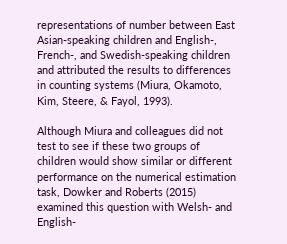representations of number between East Asian-speaking children and English-, French-, and Swedish-speaking children and attributed the results to differences in counting systems (Miura, Okamoto, Kim, Steere, & Fayol, 1993).

Although Miura and colleagues did not test to see if these two groups of children would show similar or different performance on the numerical estimation task, Dowker and Roberts (2015) examined this question with Welsh- and English-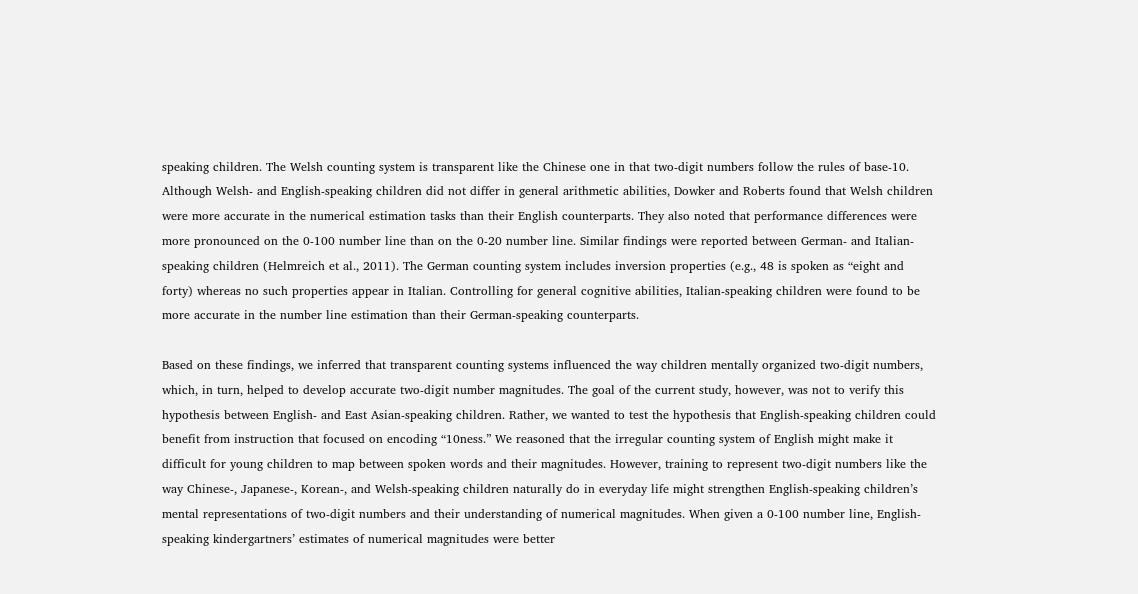speaking children. The Welsh counting system is transparent like the Chinese one in that two-digit numbers follow the rules of base-10. Although Welsh- and English-speaking children did not differ in general arithmetic abilities, Dowker and Roberts found that Welsh children were more accurate in the numerical estimation tasks than their English counterparts. They also noted that performance differences were more pronounced on the 0-100 number line than on the 0-20 number line. Similar findings were reported between German- and Italian-speaking children (Helmreich et al., 2011). The German counting system includes inversion properties (e.g., 48 is spoken as “eight and forty) whereas no such properties appear in Italian. Controlling for general cognitive abilities, Italian-speaking children were found to be more accurate in the number line estimation than their German-speaking counterparts.

Based on these findings, we inferred that transparent counting systems influenced the way children mentally organized two-digit numbers, which, in turn, helped to develop accurate two-digit number magnitudes. The goal of the current study, however, was not to verify this hypothesis between English- and East Asian-speaking children. Rather, we wanted to test the hypothesis that English-speaking children could benefit from instruction that focused on encoding “10ness.” We reasoned that the irregular counting system of English might make it difficult for young children to map between spoken words and their magnitudes. However, training to represent two-digit numbers like the way Chinese-, Japanese-, Korean-, and Welsh-speaking children naturally do in everyday life might strengthen English-speaking children’s mental representations of two-digit numbers and their understanding of numerical magnitudes. When given a 0-100 number line, English-speaking kindergartners’ estimates of numerical magnitudes were better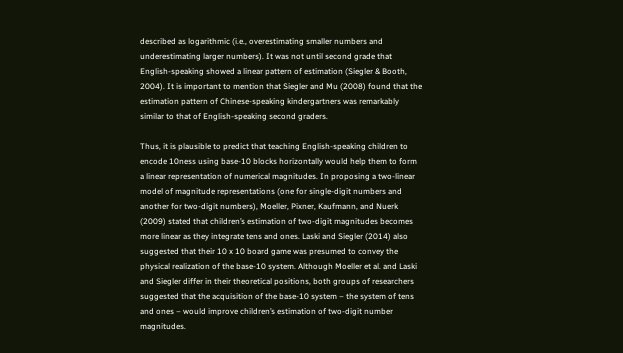described as logarithmic (i.e., overestimating smaller numbers and underestimating larger numbers). It was not until second grade that English-speaking showed a linear pattern of estimation (Siegler & Booth, 2004). It is important to mention that Siegler and Mu (2008) found that the estimation pattern of Chinese-speaking kindergartners was remarkably similar to that of English-speaking second graders.

Thus, it is plausible to predict that teaching English-speaking children to encode 10ness using base-10 blocks horizontally would help them to form a linear representation of numerical magnitudes. In proposing a two-linear model of magnitude representations (one for single-digit numbers and another for two-digit numbers), Moeller, Pixner, Kaufmann, and Nuerk (2009) stated that children’s estimation of two-digit magnitudes becomes more linear as they integrate tens and ones. Laski and Siegler (2014) also suggested that their 10 x 10 board game was presumed to convey the physical realization of the base-10 system. Although Moeller et al. and Laski and Siegler differ in their theoretical positions, both groups of researchers suggested that the acquisition of the base-10 system – the system of tens and ones – would improve children’s estimation of two-digit number magnitudes.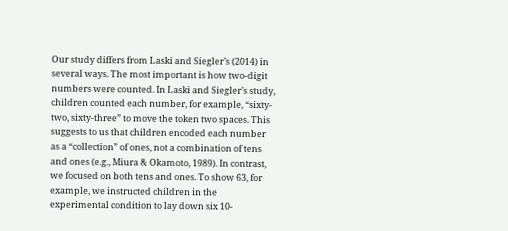Our study differs from Laski and Siegler’s (2014) in several ways. The most important is how two-digit numbers were counted. In Laski and Siegler’s study, children counted each number, for example, “sixty-two, sixty-three” to move the token two spaces. This suggests to us that children encoded each number as a “collection” of ones, not a combination of tens and ones (e.g., Miura & Okamoto, 1989). In contrast, we focused on both tens and ones. To show 63, for example, we instructed children in the experimental condition to lay down six 10-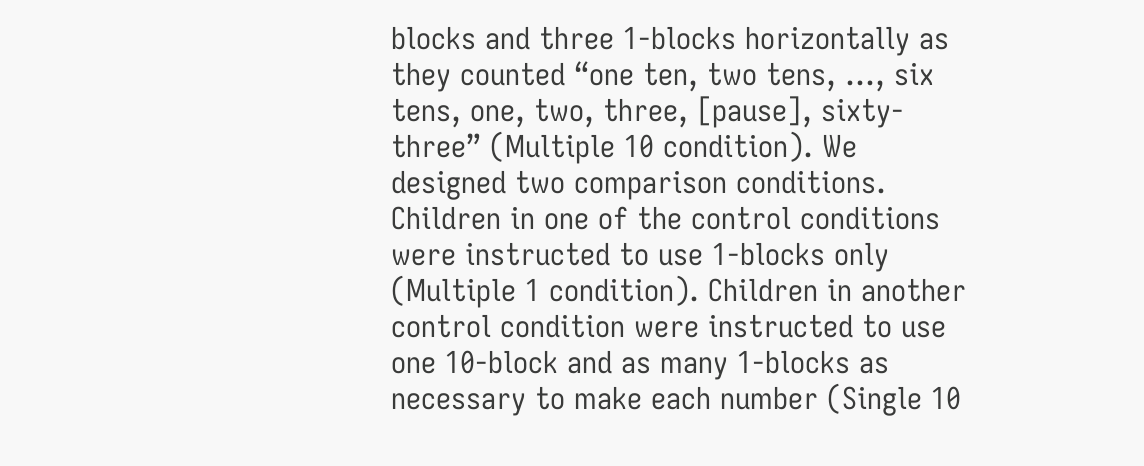blocks and three 1-blocks horizontally as they counted “one ten, two tens, …, six tens, one, two, three, [pause], sixty-three” (Multiple 10 condition). We designed two comparison conditions. Children in one of the control conditions were instructed to use 1-blocks only (Multiple 1 condition). Children in another control condition were instructed to use one 10-block and as many 1-blocks as necessary to make each number (Single 10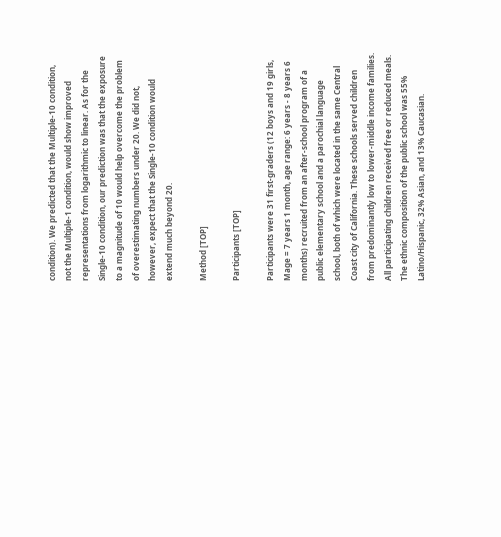condition). We predicted that the Multiple-10 condition, not the Multiple-1 condition, would show improved representations from logarithmic to linear. As for the Single-10 condition, our prediction was that the exposure to a magnitude of 10 would help overcome the problem of overestimating numbers under 20. We did not, however, expect that the Single-10 condition would extend much beyond 20.

Method [TOP]

Participants [TOP]

Participants were 31 first-graders (12 boys and 19 girls, Mage = 7 years 1 month, age range: 6 years - 8 years 6 months) recruited from an after-school program of a public elementary school and a parochial language school, both of which were located in the same Central Coast city of California. These schools served children from predominantly low to lower-middle income families. All participating children received free or reduced meals. The ethnic composition of the public school was 55% Latino/Hispanic, 32% Asian, and 13% Caucasian.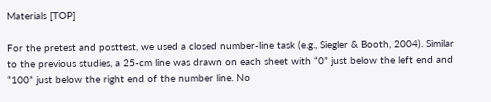Materials [TOP]

For the pretest and posttest, we used a closed number-line task (e.g., Siegler & Booth, 2004). Similar to the previous studies, a 25-cm line was drawn on each sheet with “0” just below the left end and “100” just below the right end of the number line. No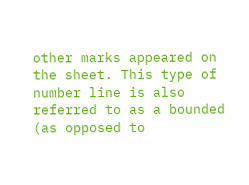other marks appeared on the sheet. This type of number line is also referred to as a bounded (as opposed to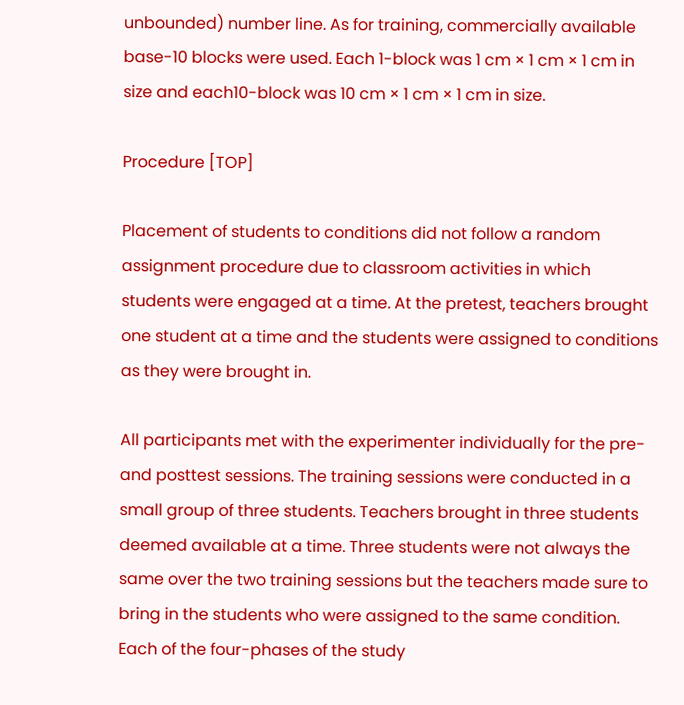unbounded) number line. As for training, commercially available base-10 blocks were used. Each 1-block was 1 cm × 1 cm × 1 cm in size and each10-block was 10 cm × 1 cm × 1 cm in size.

Procedure [TOP]

Placement of students to conditions did not follow a random assignment procedure due to classroom activities in which students were engaged at a time. At the pretest, teachers brought one student at a time and the students were assigned to conditions as they were brought in.

All participants met with the experimenter individually for the pre- and posttest sessions. The training sessions were conducted in a small group of three students. Teachers brought in three students deemed available at a time. Three students were not always the same over the two training sessions but the teachers made sure to bring in the students who were assigned to the same condition. Each of the four-phases of the study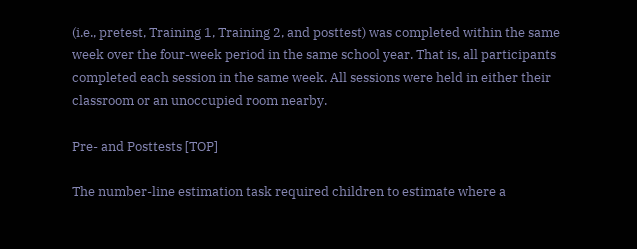(i.e., pretest, Training 1, Training 2, and posttest) was completed within the same week over the four-week period in the same school year. That is, all participants completed each session in the same week. All sessions were held in either their classroom or an unoccupied room nearby.

Pre- and Posttests [TOP]

The number-line estimation task required children to estimate where a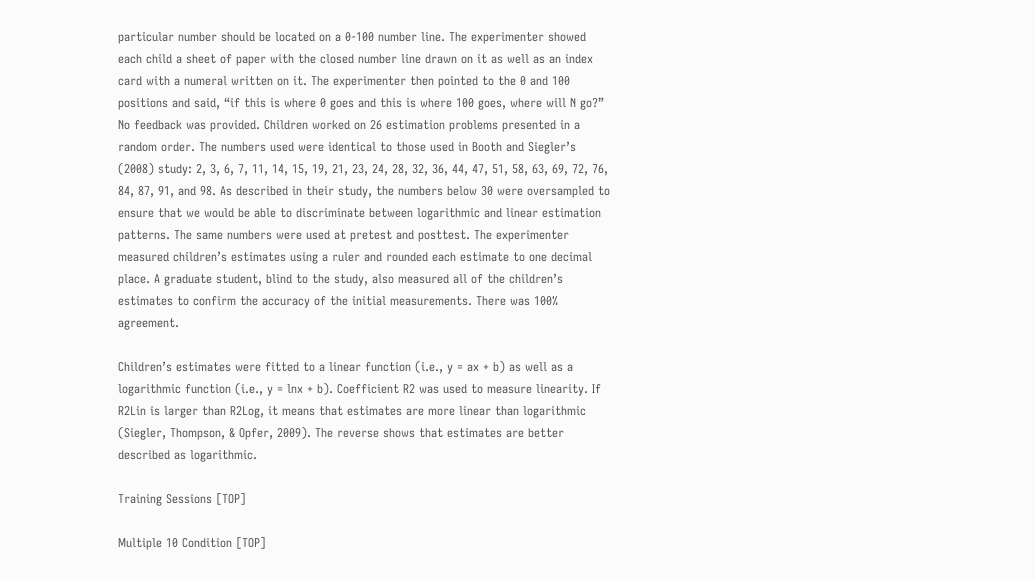particular number should be located on a 0-100 number line. The experimenter showed each child a sheet of paper with the closed number line drawn on it as well as an index card with a numeral written on it. The experimenter then pointed to the 0 and 100 positions and said, “if this is where 0 goes and this is where 100 goes, where will N go?” No feedback was provided. Children worked on 26 estimation problems presented in a random order. The numbers used were identical to those used in Booth and Siegler’s (2008) study: 2, 3, 6, 7, 11, 14, 15, 19, 21, 23, 24, 28, 32, 36, 44, 47, 51, 58, 63, 69, 72, 76, 84, 87, 91, and 98. As described in their study, the numbers below 30 were oversampled to ensure that we would be able to discriminate between logarithmic and linear estimation patterns. The same numbers were used at pretest and posttest. The experimenter measured children’s estimates using a ruler and rounded each estimate to one decimal place. A graduate student, blind to the study, also measured all of the children’s estimates to confirm the accuracy of the initial measurements. There was 100% agreement.

Children’s estimates were fitted to a linear function (i.e., y = ax + b) as well as a logarithmic function (i.e., y = lnx + b). Coefficient R2 was used to measure linearity. If R2Lin is larger than R2Log, it means that estimates are more linear than logarithmic (Siegler, Thompson, & Opfer, 2009). The reverse shows that estimates are better described as logarithmic.

Training Sessions [TOP]

Multiple 10 Condition [TOP]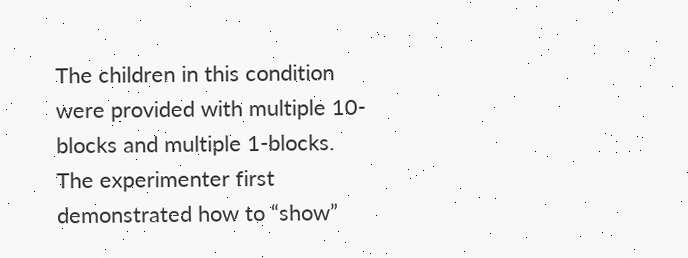The children in this condition were provided with multiple 10-blocks and multiple 1-blocks. The experimenter first demonstrated how to “show”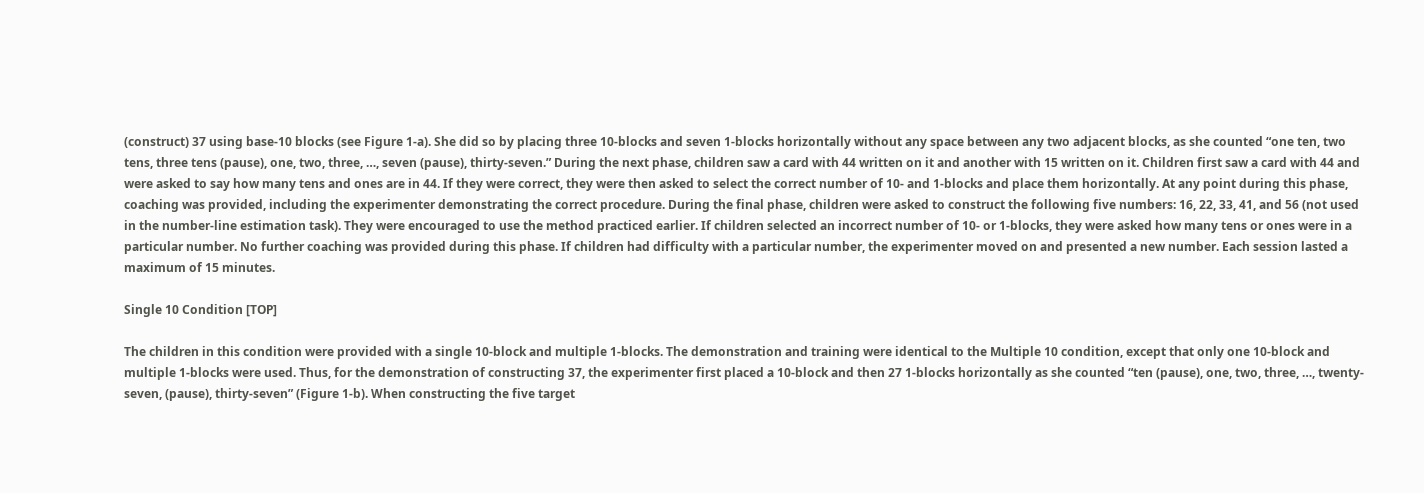(construct) 37 using base-10 blocks (see Figure 1-a). She did so by placing three 10-blocks and seven 1-blocks horizontally without any space between any two adjacent blocks, as she counted “one ten, two tens, three tens (pause), one, two, three, …, seven (pause), thirty-seven.” During the next phase, children saw a card with 44 written on it and another with 15 written on it. Children first saw a card with 44 and were asked to say how many tens and ones are in 44. If they were correct, they were then asked to select the correct number of 10- and 1-blocks and place them horizontally. At any point during this phase, coaching was provided, including the experimenter demonstrating the correct procedure. During the final phase, children were asked to construct the following five numbers: 16, 22, 33, 41, and 56 (not used in the number-line estimation task). They were encouraged to use the method practiced earlier. If children selected an incorrect number of 10- or 1-blocks, they were asked how many tens or ones were in a particular number. No further coaching was provided during this phase. If children had difficulty with a particular number, the experimenter moved on and presented a new number. Each session lasted a maximum of 15 minutes.

Single 10 Condition [TOP]

The children in this condition were provided with a single 10-block and multiple 1-blocks. The demonstration and training were identical to the Multiple 10 condition, except that only one 10-block and multiple 1-blocks were used. Thus, for the demonstration of constructing 37, the experimenter first placed a 10-block and then 27 1-blocks horizontally as she counted “ten (pause), one, two, three, …, twenty-seven, (pause), thirty-seven” (Figure 1-b). When constructing the five target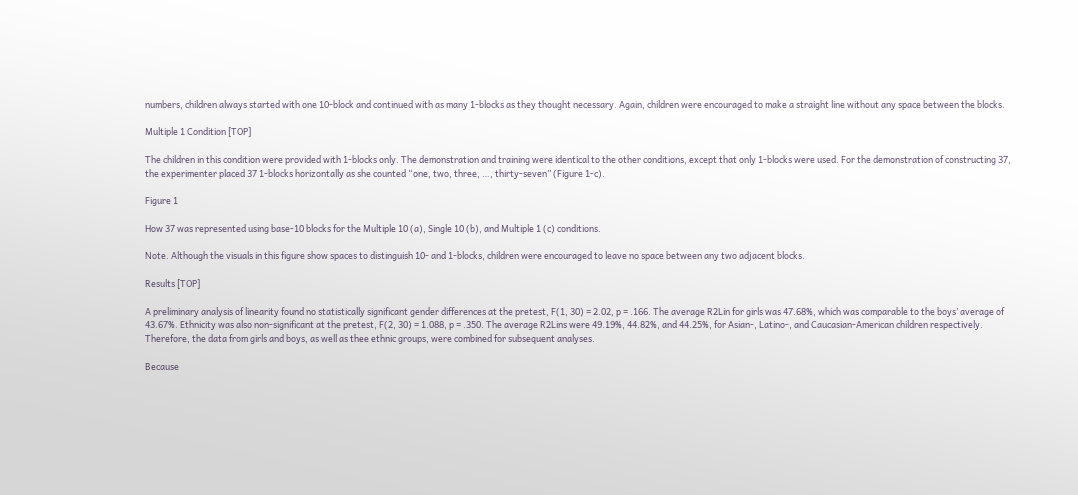numbers, children always started with one 10-block and continued with as many 1-blocks as they thought necessary. Again, children were encouraged to make a straight line without any space between the blocks.

Multiple 1 Condition [TOP]

The children in this condition were provided with 1-blocks only. The demonstration and training were identical to the other conditions, except that only 1-blocks were used. For the demonstration of constructing 37, the experimenter placed 37 1-blocks horizontally as she counted “one, two, three, …, thirty-seven” (Figure 1-c).

Figure 1

How 37 was represented using base-10 blocks for the Multiple 10 (a), Single 10 (b), and Multiple 1 (c) conditions.

Note. Although the visuals in this figure show spaces to distinguish 10- and 1-blocks, children were encouraged to leave no space between any two adjacent blocks.

Results [TOP]

A preliminary analysis of linearity found no statistically significant gender differences at the pretest, F(1, 30) = 2.02, p = .166. The average R2Lin for girls was 47.68%, which was comparable to the boys’ average of 43.67%. Ethnicity was also non-significant at the pretest, F(2, 30) = 1.088, p = .350. The average R2Lins were 49.19%, 44.82%, and 44.25%, for Asian-, Latino-, and Caucasian-American children respectively. Therefore, the data from girls and boys, as well as thee ethnic groups, were combined for subsequent analyses.

Because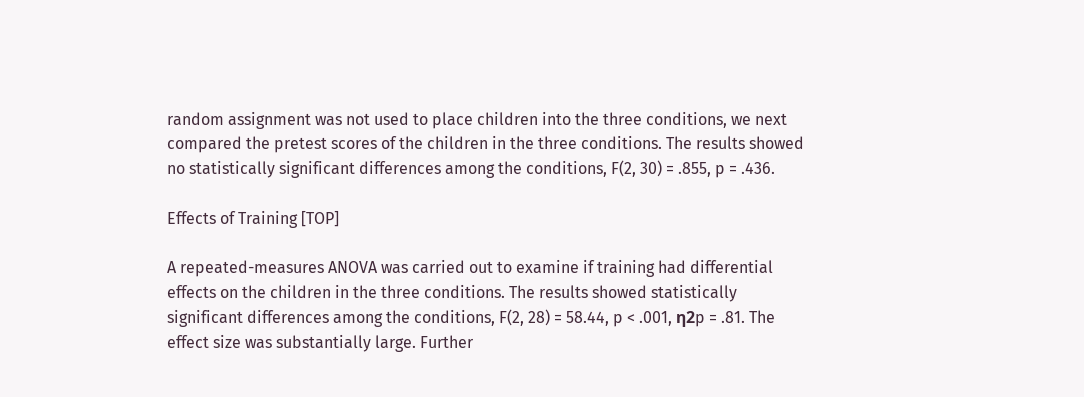random assignment was not used to place children into the three conditions, we next compared the pretest scores of the children in the three conditions. The results showed no statistically significant differences among the conditions, F(2, 30) = .855, p = .436.

Effects of Training [TOP]

A repeated-measures ANOVA was carried out to examine if training had differential effects on the children in the three conditions. The results showed statistically significant differences among the conditions, F(2, 28) = 58.44, p < .001, η2p = .81. The effect size was substantially large. Further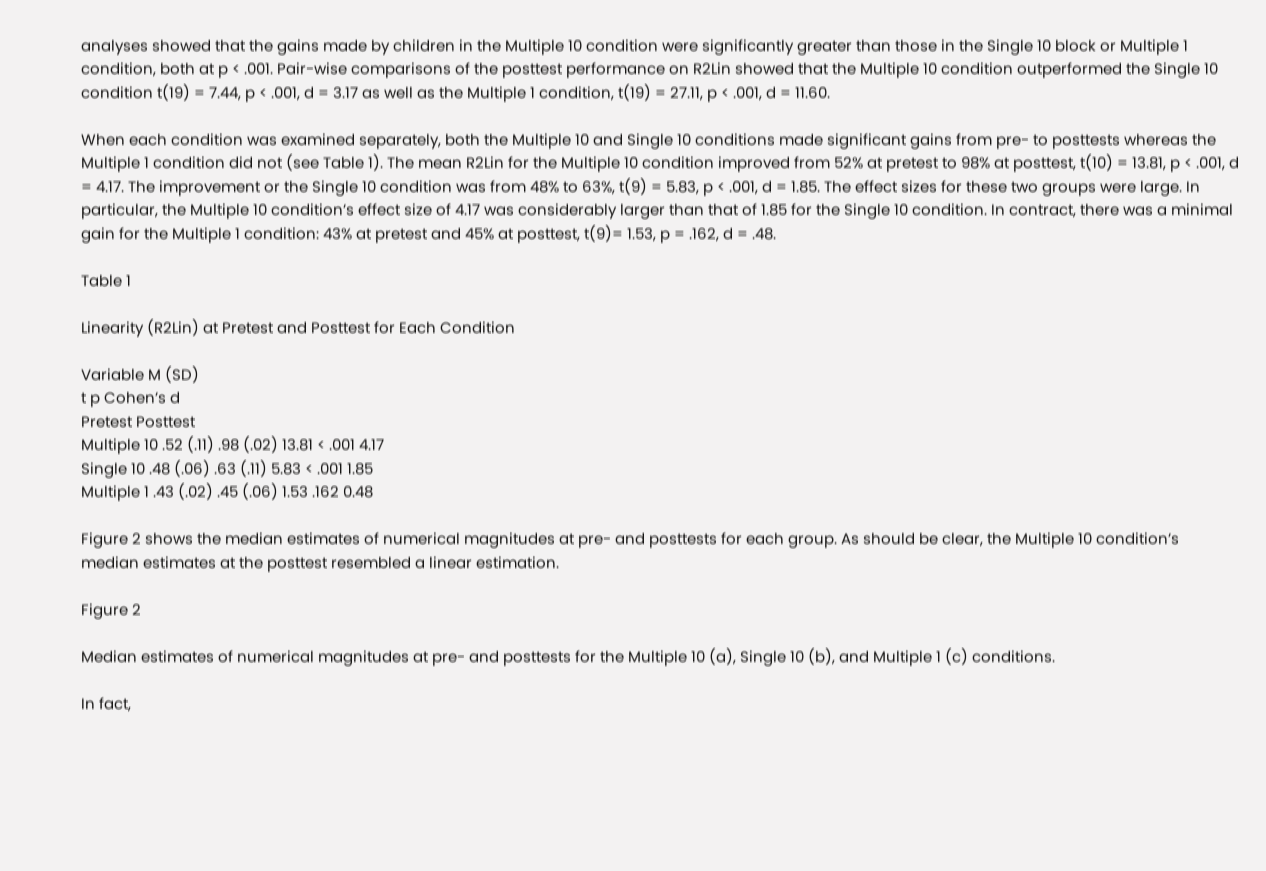analyses showed that the gains made by children in the Multiple 10 condition were significantly greater than those in the Single 10 block or Multiple 1 condition, both at p < .001. Pair-wise comparisons of the posttest performance on R2Lin showed that the Multiple 10 condition outperformed the Single 10 condition t(19) = 7.44, p < .001, d = 3.17 as well as the Multiple 1 condition, t(19) = 27.11, p < .001, d = 11.60.

When each condition was examined separately, both the Multiple 10 and Single 10 conditions made significant gains from pre- to posttests whereas the Multiple 1 condition did not (see Table 1). The mean R2Lin for the Multiple 10 condition improved from 52% at pretest to 98% at posttest, t(10) = 13.81, p < .001, d = 4.17. The improvement or the Single 10 condition was from 48% to 63%, t(9) = 5.83, p < .001, d = 1.85. The effect sizes for these two groups were large. In particular, the Multiple 10 condition’s effect size of 4.17 was considerably larger than that of 1.85 for the Single 10 condition. In contract, there was a minimal gain for the Multiple 1 condition: 43% at pretest and 45% at posttest, t(9)= 1.53, p = .162, d = .48.

Table 1

Linearity (R2Lin) at Pretest and Posttest for Each Condition

Variable M (SD)
t p Cohen’s d
Pretest Posttest
Multiple 10 .52 (.11) .98 (.02) 13.81 < .001 4.17
Single 10 .48 (.06) .63 (.11) 5.83 < .001 1.85
Multiple 1 .43 (.02) .45 (.06) 1.53 .162 0.48

Figure 2 shows the median estimates of numerical magnitudes at pre- and posttests for each group. As should be clear, the Multiple 10 condition’s median estimates at the posttest resembled a linear estimation.

Figure 2

Median estimates of numerical magnitudes at pre- and posttests for the Multiple 10 (a), Single 10 (b), and Multiple 1 (c) conditions.

In fact,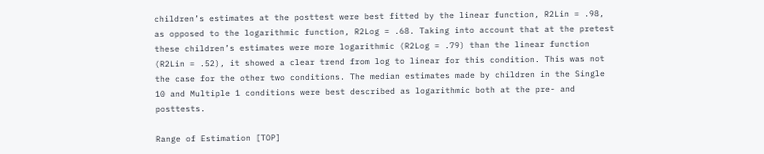children’s estimates at the posttest were best fitted by the linear function, R2Lin = .98, as opposed to the logarithmic function, R2Log = .68. Taking into account that at the pretest these children’s estimates were more logarithmic (R2Log = .79) than the linear function (R2Lin = .52), it showed a clear trend from log to linear for this condition. This was not the case for the other two conditions. The median estimates made by children in the Single 10 and Multiple 1 conditions were best described as logarithmic both at the pre- and posttests.

Range of Estimation [TOP]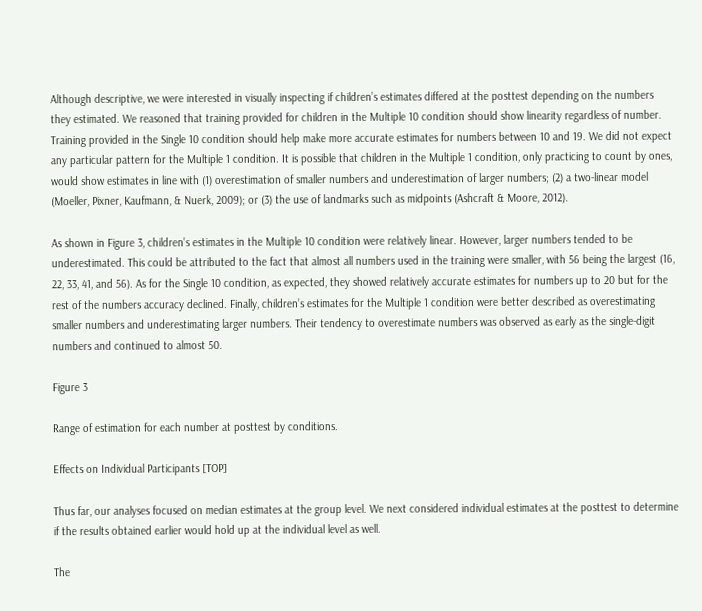Although descriptive, we were interested in visually inspecting if children’s estimates differed at the posttest depending on the numbers they estimated. We reasoned that training provided for children in the Multiple 10 condition should show linearity regardless of number. Training provided in the Single 10 condition should help make more accurate estimates for numbers between 10 and 19. We did not expect any particular pattern for the Multiple 1 condition. It is possible that children in the Multiple 1 condition, only practicing to count by ones, would show estimates in line with (1) overestimation of smaller numbers and underestimation of larger numbers; (2) a two-linear model (Moeller, Pixner, Kaufmann, & Nuerk, 2009); or (3) the use of landmarks such as midpoints (Ashcraft & Moore, 2012).

As shown in Figure 3, children’s estimates in the Multiple 10 condition were relatively linear. However, larger numbers tended to be underestimated. This could be attributed to the fact that almost all numbers used in the training were smaller, with 56 being the largest (16, 22, 33, 41, and 56). As for the Single 10 condition, as expected, they showed relatively accurate estimates for numbers up to 20 but for the rest of the numbers accuracy declined. Finally, children’s estimates for the Multiple 1 condition were better described as overestimating smaller numbers and underestimating larger numbers. Their tendency to overestimate numbers was observed as early as the single-digit numbers and continued to almost 50.

Figure 3

Range of estimation for each number at posttest by conditions.

Effects on Individual Participants [TOP]

Thus far, our analyses focused on median estimates at the group level. We next considered individual estimates at the posttest to determine if the results obtained earlier would hold up at the individual level as well.

The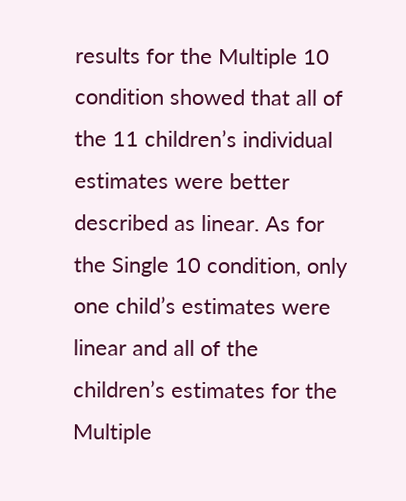results for the Multiple 10 condition showed that all of the 11 children’s individual estimates were better described as linear. As for the Single 10 condition, only one child’s estimates were linear and all of the children’s estimates for the Multiple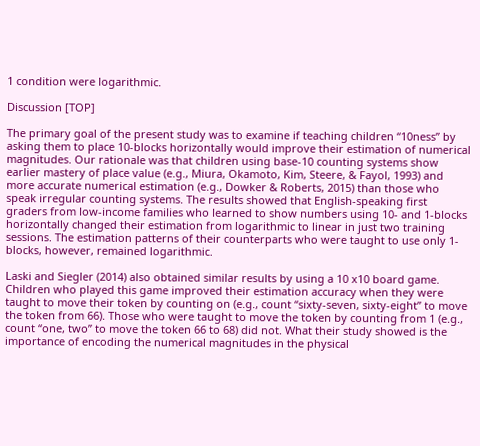1 condition were logarithmic.

Discussion [TOP]

The primary goal of the present study was to examine if teaching children “10ness” by asking them to place 10-blocks horizontally would improve their estimation of numerical magnitudes. Our rationale was that children using base-10 counting systems show earlier mastery of place value (e.g., Miura, Okamoto, Kim, Steere, & Fayol, 1993) and more accurate numerical estimation (e.g., Dowker & Roberts, 2015) than those who speak irregular counting systems. The results showed that English-speaking first graders from low-income families who learned to show numbers using 10- and 1-blocks horizontally changed their estimation from logarithmic to linear in just two training sessions. The estimation patterns of their counterparts who were taught to use only 1-blocks, however, remained logarithmic.

Laski and Siegler (2014) also obtained similar results by using a 10 x10 board game. Children who played this game improved their estimation accuracy when they were taught to move their token by counting on (e.g., count “sixty-seven, sixty-eight” to move the token from 66). Those who were taught to move the token by counting from 1 (e.g., count “one, two” to move the token 66 to 68) did not. What their study showed is the importance of encoding the numerical magnitudes in the physical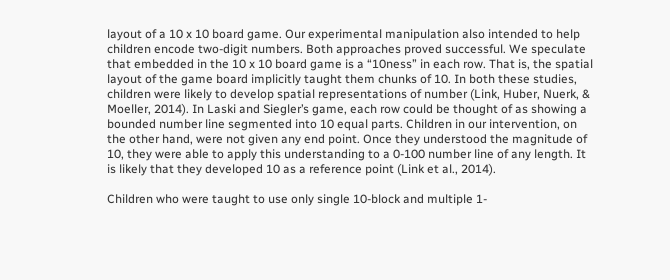layout of a 10 x 10 board game. Our experimental manipulation also intended to help children encode two-digit numbers. Both approaches proved successful. We speculate that embedded in the 10 x 10 board game is a “10ness” in each row. That is, the spatial layout of the game board implicitly taught them chunks of 10. In both these studies, children were likely to develop spatial representations of number (Link, Huber, Nuerk, & Moeller, 2014). In Laski and Siegler’s game, each row could be thought of as showing a bounded number line segmented into 10 equal parts. Children in our intervention, on the other hand, were not given any end point. Once they understood the magnitude of 10, they were able to apply this understanding to a 0-100 number line of any length. It is likely that they developed 10 as a reference point (Link et al., 2014).

Children who were taught to use only single 10-block and multiple 1-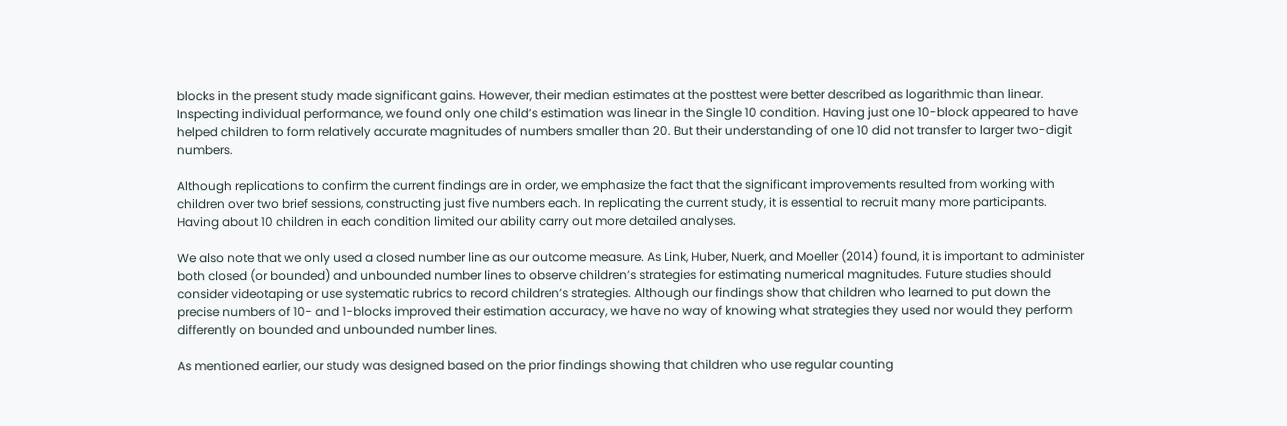blocks in the present study made significant gains. However, their median estimates at the posttest were better described as logarithmic than linear. Inspecting individual performance, we found only one child’s estimation was linear in the Single 10 condition. Having just one 10-block appeared to have helped children to form relatively accurate magnitudes of numbers smaller than 20. But their understanding of one 10 did not transfer to larger two-digit numbers.

Although replications to confirm the current findings are in order, we emphasize the fact that the significant improvements resulted from working with children over two brief sessions, constructing just five numbers each. In replicating the current study, it is essential to recruit many more participants. Having about 10 children in each condition limited our ability carry out more detailed analyses.

We also note that we only used a closed number line as our outcome measure. As Link, Huber, Nuerk, and Moeller (2014) found, it is important to administer both closed (or bounded) and unbounded number lines to observe children’s strategies for estimating numerical magnitudes. Future studies should consider videotaping or use systematic rubrics to record children’s strategies. Although our findings show that children who learned to put down the precise numbers of 10- and 1-blocks improved their estimation accuracy, we have no way of knowing what strategies they used nor would they perform differently on bounded and unbounded number lines.

As mentioned earlier, our study was designed based on the prior findings showing that children who use regular counting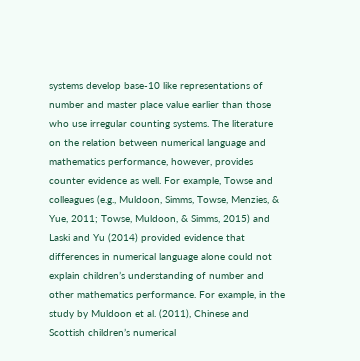systems develop base-10 like representations of number and master place value earlier than those who use irregular counting systems. The literature on the relation between numerical language and mathematics performance, however, provides counter evidence as well. For example, Towse and colleagues (e.g., Muldoon, Simms, Towse, Menzies, & Yue, 2011; Towse, Muldoon, & Simms, 2015) and Laski and Yu (2014) provided evidence that differences in numerical language alone could not explain children’s understanding of number and other mathematics performance. For example, in the study by Muldoon et al. (2011), Chinese and Scottish children’s numerical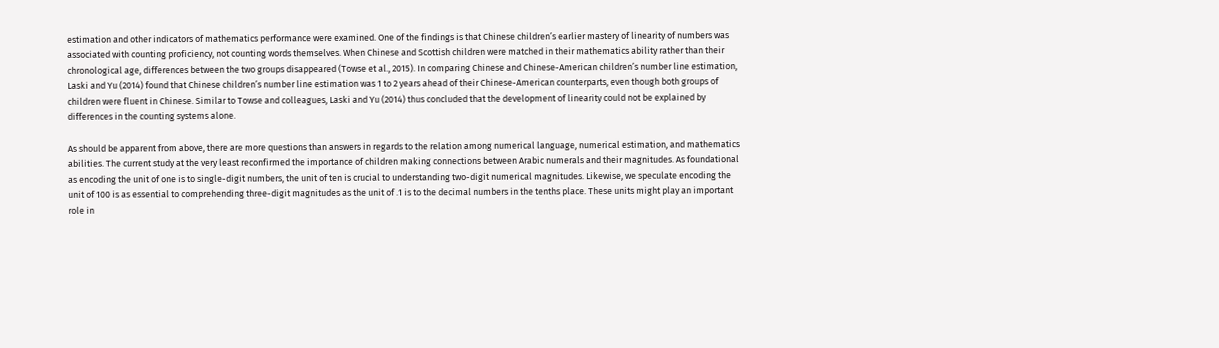estimation and other indicators of mathematics performance were examined. One of the findings is that Chinese children’s earlier mastery of linearity of numbers was associated with counting proficiency, not counting words themselves. When Chinese and Scottish children were matched in their mathematics ability rather than their chronological age, differences between the two groups disappeared (Towse et al., 2015). In comparing Chinese and Chinese-American children’s number line estimation, Laski and Yu (2014) found that Chinese children’s number line estimation was 1 to 2 years ahead of their Chinese-American counterparts, even though both groups of children were fluent in Chinese. Similar to Towse and colleagues, Laski and Yu (2014) thus concluded that the development of linearity could not be explained by differences in the counting systems alone.

As should be apparent from above, there are more questions than answers in regards to the relation among numerical language, numerical estimation, and mathematics abilities. The current study at the very least reconfirmed the importance of children making connections between Arabic numerals and their magnitudes. As foundational as encoding the unit of one is to single-digit numbers, the unit of ten is crucial to understanding two-digit numerical magnitudes. Likewise, we speculate encoding the unit of 100 is as essential to comprehending three-digit magnitudes as the unit of .1 is to the decimal numbers in the tenths place. These units might play an important role in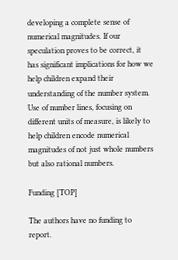developing a complete sense of numerical magnitudes. If our speculation proves to be correct, it has significant implications for how we help children expand their understanding of the number system. Use of number lines, focusing on different units of measure, is likely to help children encode numerical magnitudes of not just whole numbers but also rational numbers.

Funding [TOP]

The authors have no funding to report.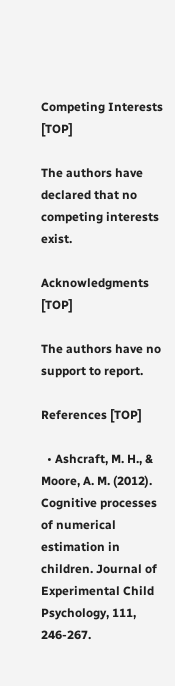Competing Interests [TOP]

The authors have declared that no competing interests exist.

Acknowledgments [TOP]

The authors have no support to report.

References [TOP]

  • Ashcraft, M. H., & Moore, A. M. (2012). Cognitive processes of numerical estimation in children. Journal of Experimental Child Psychology, 111, 246-267.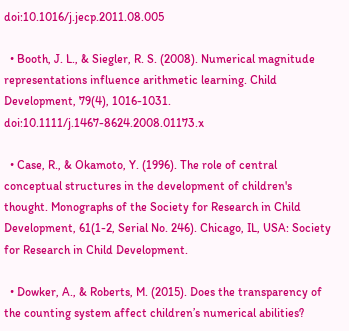doi:10.1016/j.jecp.2011.08.005

  • Booth, J. L., & Siegler, R. S. (2008). Numerical magnitude representations influence arithmetic learning. Child Development, 79(4), 1016-1031. doi:10.1111/j.1467-8624.2008.01173.x

  • Case, R., & Okamoto, Y. (1996). The role of central conceptual structures in the development of children's thought. Monographs of the Society for Research in Child Development, 61(1-2, Serial No. 246). Chicago, IL, USA: Society for Research in Child Development.

  • Dowker, A., & Roberts, M. (2015). Does the transparency of the counting system affect children’s numerical abilities?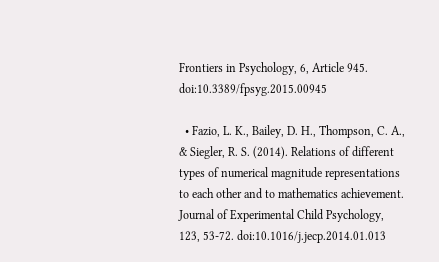Frontiers in Psychology, 6, Article 945. doi:10.3389/fpsyg.2015.00945

  • Fazio, L. K., Bailey, D. H., Thompson, C. A., & Siegler, R. S. (2014). Relations of different types of numerical magnitude representations to each other and to mathematics achievement. Journal of Experimental Child Psychology, 123, 53-72. doi:10.1016/j.jecp.2014.01.013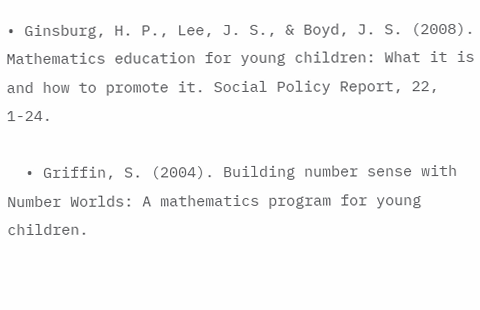• Ginsburg, H. P., Lee, J. S., & Boyd, J. S. (2008). Mathematics education for young children: What it is and how to promote it. Social Policy Report, 22, 1-24.

  • Griffin, S. (2004). Building number sense with Number Worlds: A mathematics program for young children.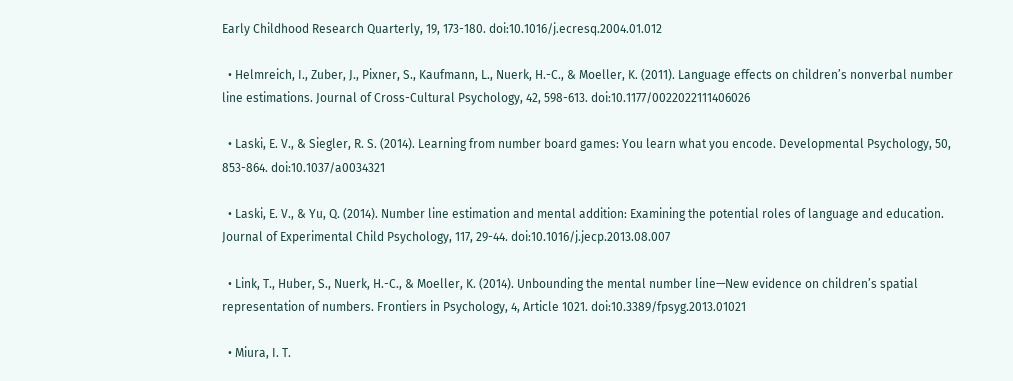Early Childhood Research Quarterly, 19, 173-180. doi:10.1016/j.ecresq.2004.01.012

  • Helmreich, I., Zuber, J., Pixner, S., Kaufmann, L., Nuerk, H.-C., & Moeller, K. (2011). Language effects on children’s nonverbal number line estimations. Journal of Cross-Cultural Psychology, 42, 598-613. doi:10.1177/0022022111406026

  • Laski, E. V., & Siegler, R. S. (2014). Learning from number board games: You learn what you encode. Developmental Psychology, 50, 853-864. doi:10.1037/a0034321

  • Laski, E. V., & Yu, Q. (2014). Number line estimation and mental addition: Examining the potential roles of language and education. Journal of Experimental Child Psychology, 117, 29-44. doi:10.1016/j.jecp.2013.08.007

  • Link, T., Huber, S., Nuerk, H.-C., & Moeller, K. (2014). Unbounding the mental number line—New evidence on children’s spatial representation of numbers. Frontiers in Psychology, 4, Article 1021. doi:10.3389/fpsyg.2013.01021

  • Miura, I. T.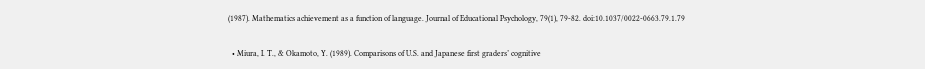(1987). Mathematics achievement as a function of language. Journal of Educational Psychology, 79(1), 79-82. doi:10.1037/0022-0663.79.1.79

  • Miura, I. T., & Okamoto, Y. (1989). Comparisons of U.S. and Japanese first graders’ cognitive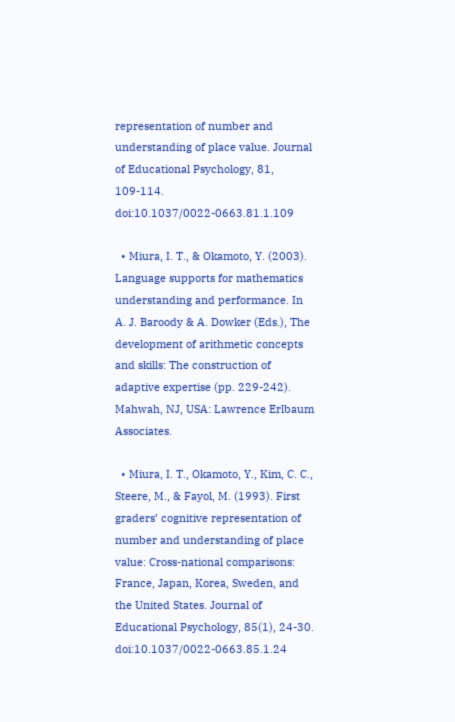representation of number and understanding of place value. Journal of Educational Psychology, 81, 109-114. doi:10.1037/0022-0663.81.1.109

  • Miura, I. T., & Okamoto, Y. (2003). Language supports for mathematics understanding and performance. In A. J. Baroody & A. Dowker (Eds.), The development of arithmetic concepts and skills: The construction of adaptive expertise (pp. 229-242). Mahwah, NJ, USA: Lawrence Erlbaum Associates.

  • Miura, I. T., Okamoto, Y., Kim, C. C., Steere, M., & Fayol, M. (1993). First graders’ cognitive representation of number and understanding of place value: Cross-national comparisons: France, Japan, Korea, Sweden, and the United States. Journal of Educational Psychology, 85(1), 24-30. doi:10.1037/0022-0663.85.1.24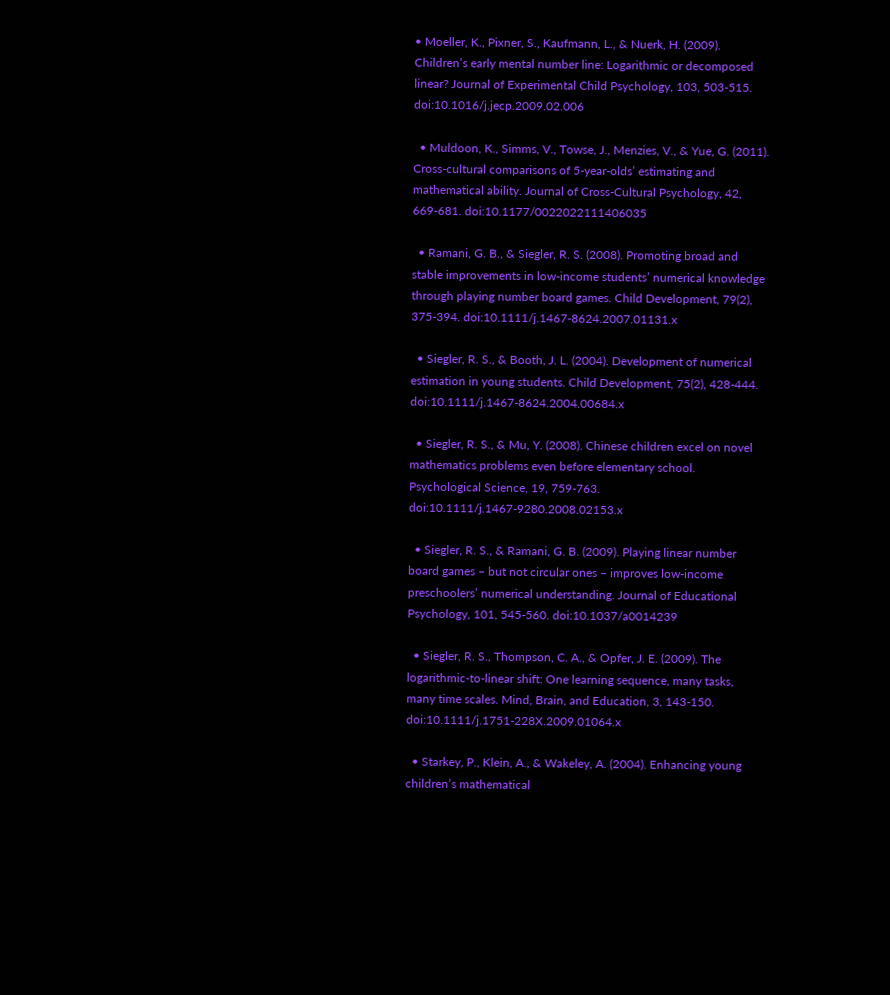• Moeller, K., Pixner, S., Kaufmann, L., & Nuerk, H. (2009). Children’s early mental number line: Logarithmic or decomposed linear? Journal of Experimental Child Psychology, 103, 503-515. doi:10.1016/j.jecp.2009.02.006

  • Muldoon, K., Simms, V., Towse, J., Menzies, V., & Yue, G. (2011). Cross-cultural comparisons of 5-year-olds’ estimating and mathematical ability. Journal of Cross-Cultural Psychology, 42, 669-681. doi:10.1177/0022022111406035

  • Ramani, G. B., & Siegler, R. S. (2008). Promoting broad and stable improvements in low-income students’ numerical knowledge through playing number board games. Child Development, 79(2), 375-394. doi:10.1111/j.1467-8624.2007.01131.x

  • Siegler, R. S., & Booth, J. L. (2004). Development of numerical estimation in young students. Child Development, 75(2), 428-444. doi:10.1111/j.1467-8624.2004.00684.x

  • Siegler, R. S., & Mu, Y. (2008). Chinese children excel on novel mathematics problems even before elementary school. Psychological Science, 19, 759-763. doi:10.1111/j.1467-9280.2008.02153.x

  • Siegler, R. S., & Ramani, G. B. (2009). Playing linear number board games – but not circular ones – improves low-income preschoolers’ numerical understanding. Journal of Educational Psychology, 101, 545-560. doi:10.1037/a0014239

  • Siegler, R. S., Thompson, C. A., & Opfer, J. E. (2009). The logarithmic-to-linear shift: One learning sequence, many tasks, many time scales. Mind, Brain, and Education, 3, 143-150. doi:10.1111/j.1751-228X.2009.01064.x

  • Starkey, P., Klein, A., & Wakeley, A. (2004). Enhancing young children’s mathematical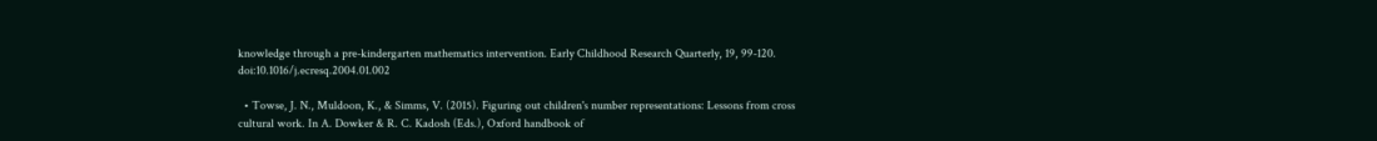knowledge through a pre-kindergarten mathematics intervention. Early Childhood Research Quarterly, 19, 99-120. doi:10.1016/j.ecresq.2004.01.002

  • Towse, J. N., Muldoon, K., & Simms, V. (2015). Figuring out children's number representations: Lessons from cross cultural work. In A. Dowker & R. C. Kadosh (Eds.), Oxford handbook of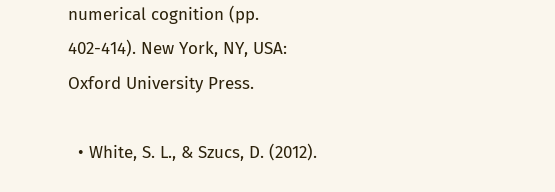numerical cognition (pp. 402-414). New York, NY, USA: Oxford University Press.

  • White, S. L., & Szucs, D. (2012).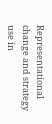Representational change and strategy use in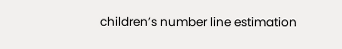children’s number line estimation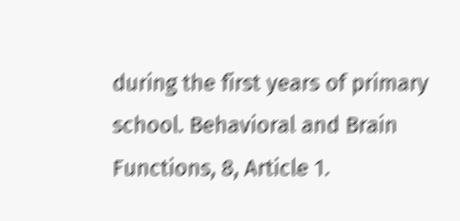during the first years of primary school. Behavioral and Brain Functions, 8, Article 1.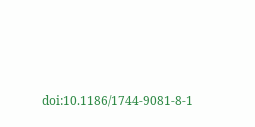doi:10.1186/1744-9081-8-1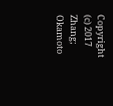Copyright (c) 2017 Zhang; Okamoto